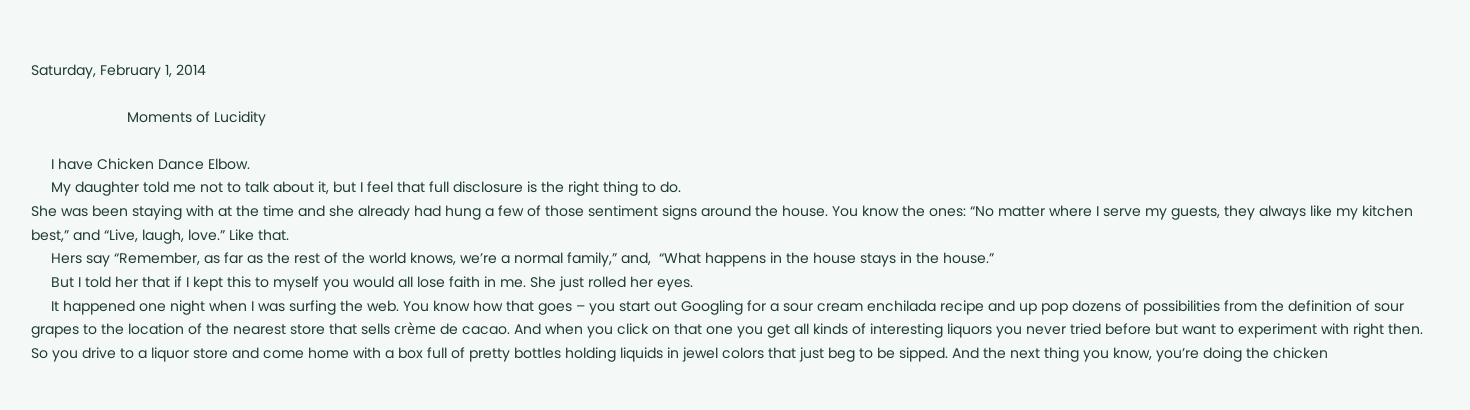Saturday, February 1, 2014

                        Moments of Lucidity

     I have Chicken Dance Elbow.
     My daughter told me not to talk about it, but I feel that full disclosure is the right thing to do.
She was been staying with at the time and she already had hung a few of those sentiment signs around the house. You know the ones: “No matter where I serve my guests, they always like my kitchen best,” and “Live, laugh, love.” Like that.
     Hers say “Remember, as far as the rest of the world knows, we’re a normal family,” and,  “What happens in the house stays in the house.”
     But I told her that if I kept this to myself you would all lose faith in me. She just rolled her eyes.
     It happened one night when I was surfing the web. You know how that goes – you start out Googling for a sour cream enchilada recipe and up pop dozens of possibilities from the definition of sour grapes to the location of the nearest store that sells crème de cacao. And when you click on that one you get all kinds of interesting liquors you never tried before but want to experiment with right then. So you drive to a liquor store and come home with a box full of pretty bottles holding liquids in jewel colors that just beg to be sipped. And the next thing you know, you’re doing the chicken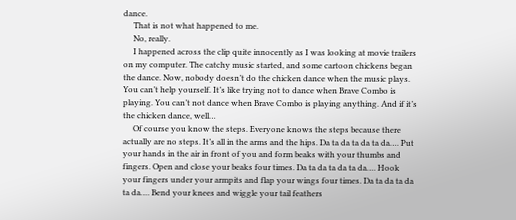dance.
     That is not what happened to me.
     No, really.
     I happened across the clip quite innocently as I was looking at movie trailers on my computer. The catchy music started, and some cartoon chickens began the dance. Now, nobody doesn’t do the chicken dance when the music plays. You can’t help yourself. It’s like trying not to dance when Brave Combo is playing. You can’t not dance when Brave Combo is playing anything. And if it’s the chicken dance, well…
     Of course you know the steps. Everyone knows the steps because there actually are no steps. It’s all in the arms and the hips. Da ta da ta da ta da…. Put your hands in the air in front of you and form beaks with your thumbs and fingers. Open and close your beaks four times. Da ta da ta da ta da…. Hook your fingers under your armpits and flap your wings four times. Da ta da ta da ta da…. Bend your knees and wiggle your tail feathers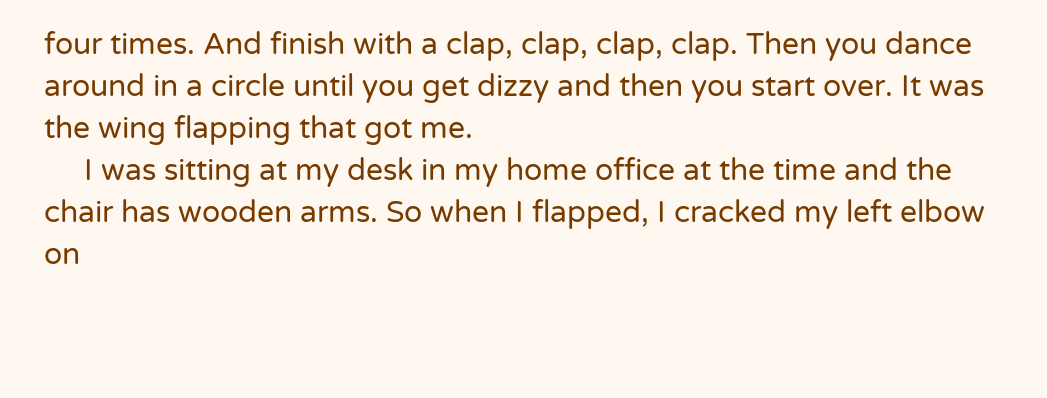four times. And finish with a clap, clap, clap, clap. Then you dance around in a circle until you get dizzy and then you start over. It was the wing flapping that got me.
     I was sitting at my desk in my home office at the time and the chair has wooden arms. So when I flapped, I cracked my left elbow on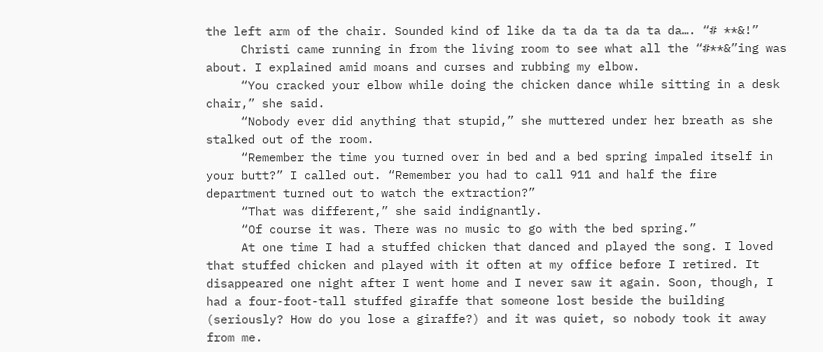the left arm of the chair. Sounded kind of like da ta da ta da ta da…. “# **&!”
     Christi came running in from the living room to see what all the “#**&”ing was about. I explained amid moans and curses and rubbing my elbow.
     “You cracked your elbow while doing the chicken dance while sitting in a desk chair,” she said.
     “Nobody ever did anything that stupid,” she muttered under her breath as she stalked out of the room.
     “Remember the time you turned over in bed and a bed spring impaled itself in your butt?” I called out. “Remember you had to call 911 and half the fire department turned out to watch the extraction?”
     “That was different,” she said indignantly.
     “Of course it was. There was no music to go with the bed spring.”
     At one time I had a stuffed chicken that danced and played the song. I loved that stuffed chicken and played with it often at my office before I retired. It disappeared one night after I went home and I never saw it again. Soon, though, I had a four-foot-tall stuffed giraffe that someone lost beside the building (seriously? How do you lose a giraffe?) and it was quiet, so nobody took it away from me.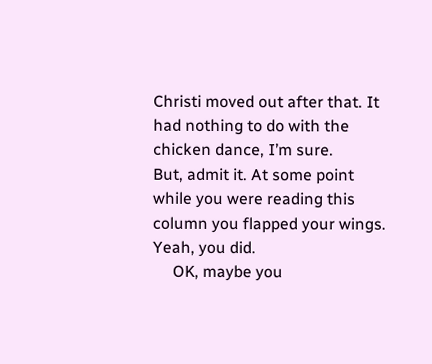Christi moved out after that. It had nothing to do with the chicken dance, I’m sure.
But, admit it. At some point while you were reading this column you flapped your wings. Yeah, you did.
     OK, maybe you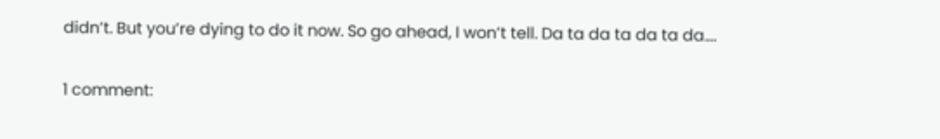didn’t. But you’re dying to do it now. So go ahead, I won’t tell. Da ta da ta da ta da….

1 comment: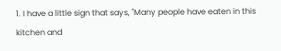1. I have a little sign that says, "Many people have eaten in this kitchen and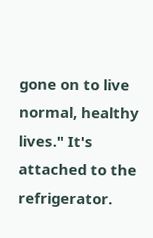gone on to live normal, healthy lives." It's attached to the refrigerator.